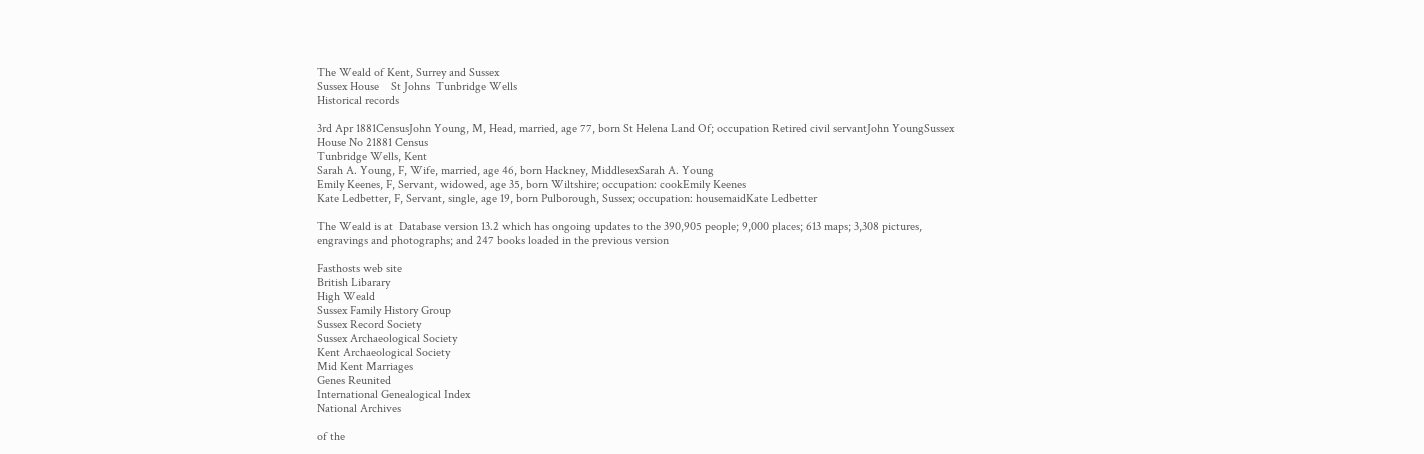The Weald of Kent, Surrey and Sussex
Sussex House    St Johns  Tunbridge Wells
Historical records

3rd Apr 1881CensusJohn Young, M, Head, married, age 77, born St Helena Land Of; occupation Retired civil servantJohn YoungSussex House No 21881 Census
Tunbridge Wells, Kent
Sarah A. Young, F, Wife, married, age 46, born Hackney, MiddlesexSarah A. Young
Emily Keenes, F, Servant, widowed, age 35, born Wiltshire; occupation: cookEmily Keenes
Kate Ledbetter, F, Servant, single, age 19, born Pulborough, Sussex; occupation: housemaidKate Ledbetter

The Weald is at  Database version 13.2 which has ongoing updates to the 390,905 people; 9,000 places; 613 maps; 3,308 pictures, engravings and photographs; and 247 books loaded in the previous version

Fasthosts web site
British Libarary
High Weald
Sussex Family History Group
Sussex Record Society
Sussex Archaeological Society
Kent Archaeological Society
Mid Kent Marriages
Genes Reunited
International Genealogical Index
National Archives

of the